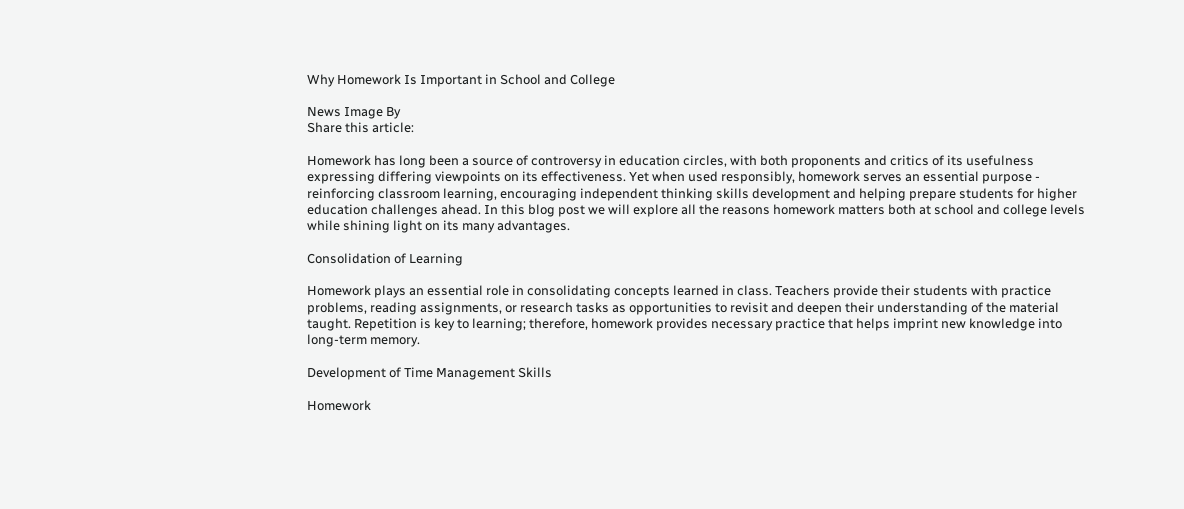Why Homework Is Important in School and College

News Image By
Share this article:

Homework has long been a source of controversy in education circles, with both proponents and critics of its usefulness expressing differing viewpoints on its effectiveness. Yet when used responsibly, homework serves an essential purpose - reinforcing classroom learning, encouraging independent thinking skills development and helping prepare students for higher education challenges ahead. In this blog post we will explore all the reasons homework matters both at school and college levels while shining light on its many advantages.

Consolidation of Learning

Homework plays an essential role in consolidating concepts learned in class. Teachers provide their students with practice problems, reading assignments, or research tasks as opportunities to revisit and deepen their understanding of the material taught. Repetition is key to learning; therefore, homework provides necessary practice that helps imprint new knowledge into long-term memory.

Development of Time Management Skills

Homework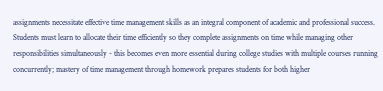assignments necessitate effective time management skills as an integral component of academic and professional success. Students must learn to allocate their time efficiently so they complete assignments on time while managing other responsibilities simultaneously - this becomes even more essential during college studies with multiple courses running concurrently; mastery of time management through homework prepares students for both higher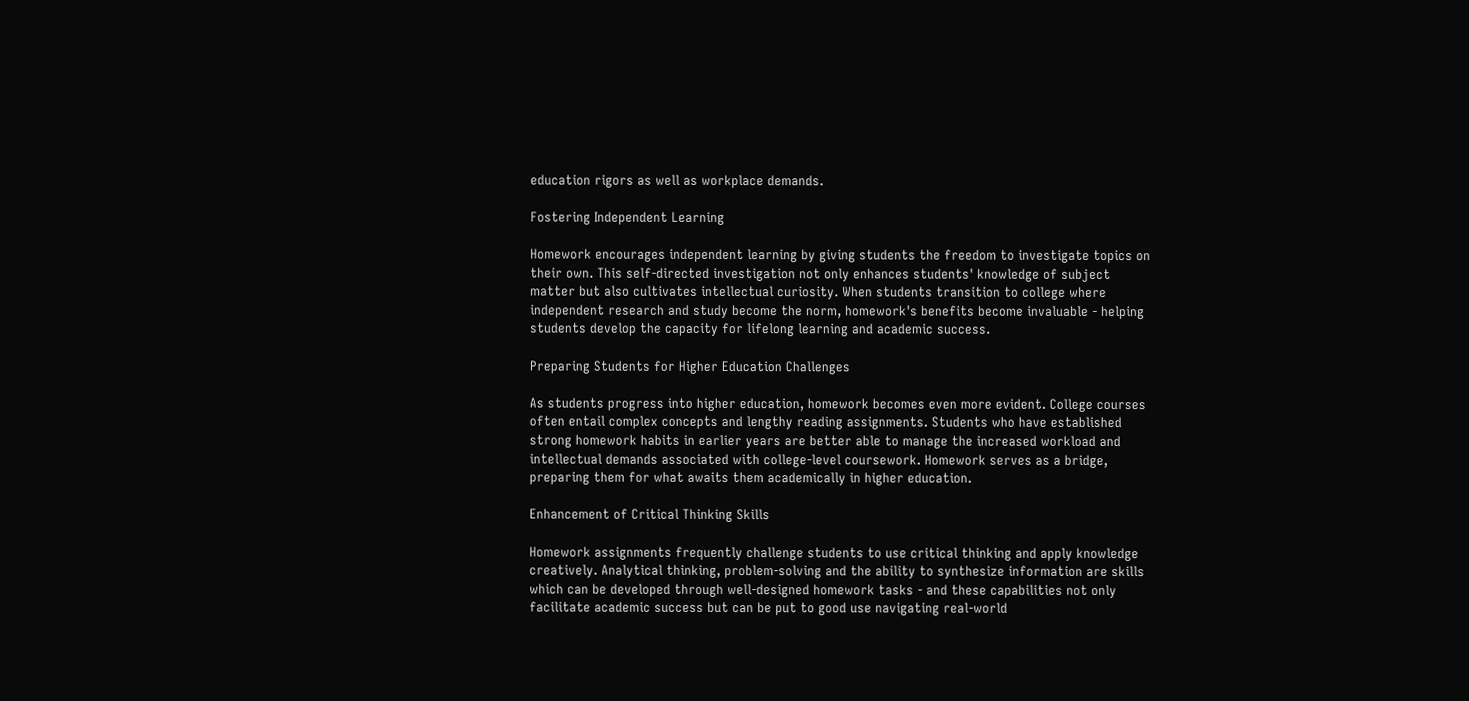education rigors as well as workplace demands.

Fostering Independent Learning

Homework encourages independent learning by giving students the freedom to investigate topics on their own. This self-directed investigation not only enhances students' knowledge of subject matter but also cultivates intellectual curiosity. When students transition to college where independent research and study become the norm, homework's benefits become invaluable - helping students develop the capacity for lifelong learning and academic success.

Preparing Students for Higher Education Challenges

As students progress into higher education, homework becomes even more evident. College courses often entail complex concepts and lengthy reading assignments. Students who have established strong homework habits in earlier years are better able to manage the increased workload and intellectual demands associated with college-level coursework. Homework serves as a bridge, preparing them for what awaits them academically in higher education.

Enhancement of Critical Thinking Skills

Homework assignments frequently challenge students to use critical thinking and apply knowledge creatively. Analytical thinking, problem-solving and the ability to synthesize information are skills which can be developed through well-designed homework tasks - and these capabilities not only facilitate academic success but can be put to good use navigating real-world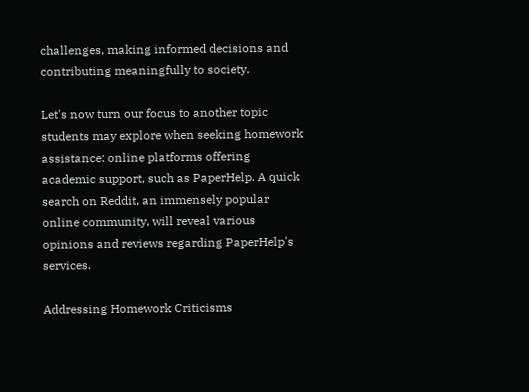challenges, making informed decisions and contributing meaningfully to society.

Let's now turn our focus to another topic students may explore when seeking homework assistance: online platforms offering academic support, such as PaperHelp. A quick search on Reddit, an immensely popular online community, will reveal various opinions and reviews regarding PaperHelp's services.

Addressing Homework Criticisms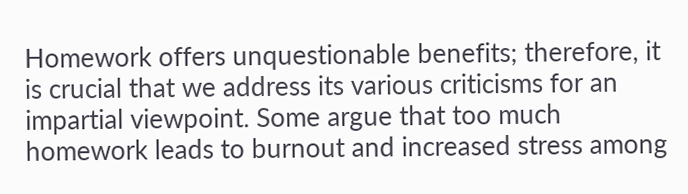Homework offers unquestionable benefits; therefore, it is crucial that we address its various criticisms for an impartial viewpoint. Some argue that too much homework leads to burnout and increased stress among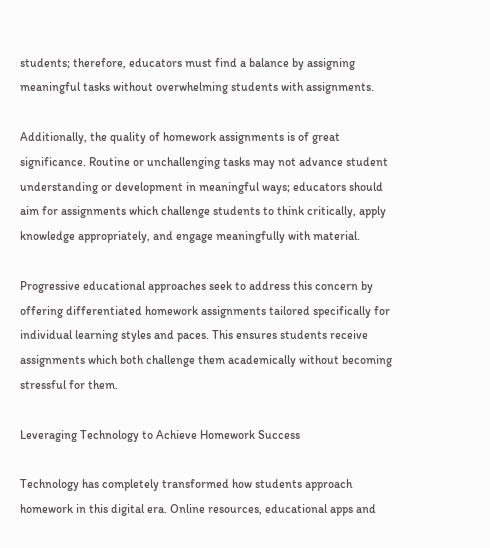students; therefore, educators must find a balance by assigning meaningful tasks without overwhelming students with assignments.

Additionally, the quality of homework assignments is of great significance. Routine or unchallenging tasks may not advance student understanding or development in meaningful ways; educators should aim for assignments which challenge students to think critically, apply knowledge appropriately, and engage meaningfully with material.

Progressive educational approaches seek to address this concern by offering differentiated homework assignments tailored specifically for individual learning styles and paces. This ensures students receive assignments which both challenge them academically without becoming stressful for them.

Leveraging Technology to Achieve Homework Success

Technology has completely transformed how students approach homework in this digital era. Online resources, educational apps and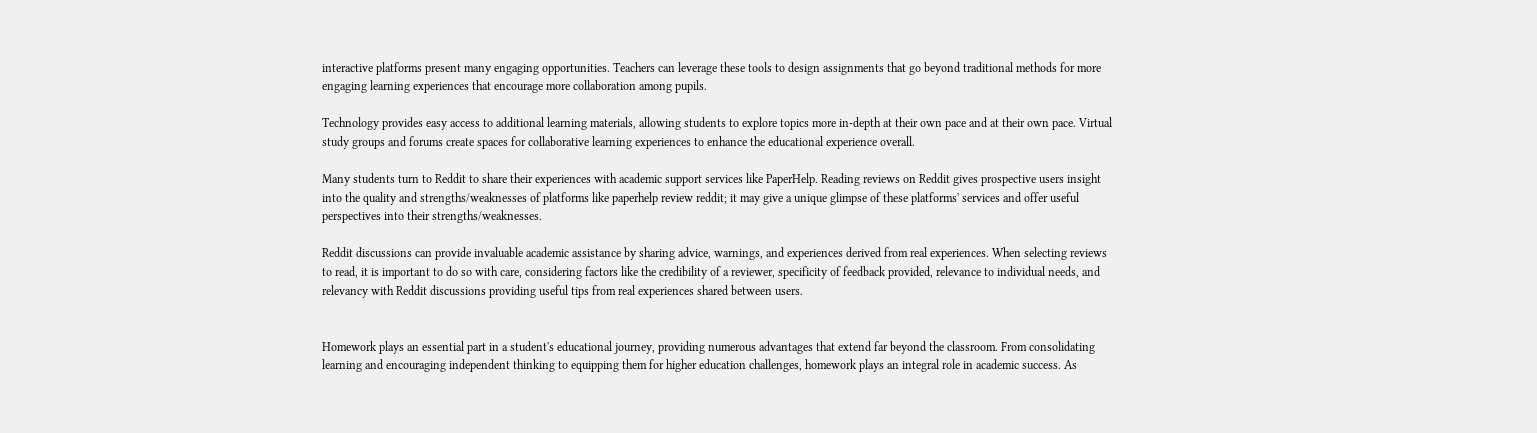interactive platforms present many engaging opportunities. Teachers can leverage these tools to design assignments that go beyond traditional methods for more engaging learning experiences that encourage more collaboration among pupils.

Technology provides easy access to additional learning materials, allowing students to explore topics more in-depth at their own pace and at their own pace. Virtual study groups and forums create spaces for collaborative learning experiences to enhance the educational experience overall.

Many students turn to Reddit to share their experiences with academic support services like PaperHelp. Reading reviews on Reddit gives prospective users insight into the quality and strengths/weaknesses of platforms like paperhelp review reddit; it may give a unique glimpse of these platforms' services and offer useful perspectives into their strengths/weaknesses.

Reddit discussions can provide invaluable academic assistance by sharing advice, warnings, and experiences derived from real experiences. When selecting reviews to read, it is important to do so with care, considering factors like the credibility of a reviewer, specificity of feedback provided, relevance to individual needs, and relevancy with Reddit discussions providing useful tips from real experiences shared between users.


Homework plays an essential part in a student's educational journey, providing numerous advantages that extend far beyond the classroom. From consolidating learning and encouraging independent thinking to equipping them for higher education challenges, homework plays an integral role in academic success. As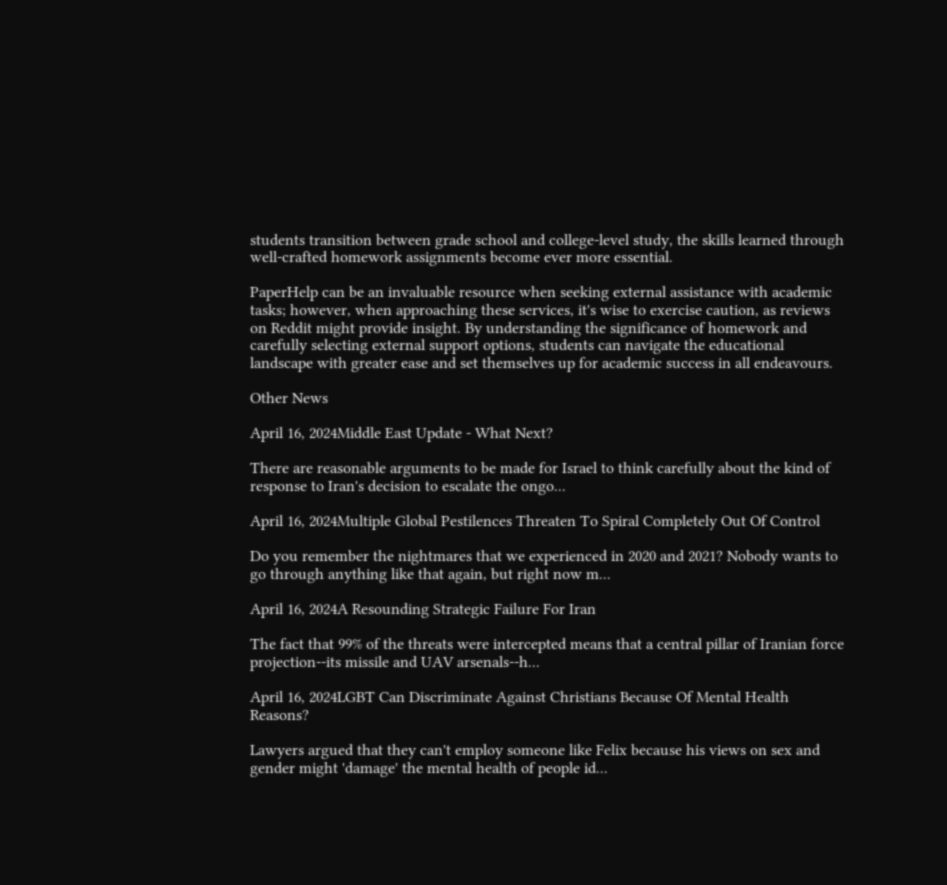students transition between grade school and college-level study, the skills learned through well-crafted homework assignments become ever more essential.

PaperHelp can be an invaluable resource when seeking external assistance with academic tasks; however, when approaching these services, it's wise to exercise caution, as reviews on Reddit might provide insight. By understanding the significance of homework and carefully selecting external support options, students can navigate the educational landscape with greater ease and set themselves up for academic success in all endeavours.

Other News

April 16, 2024Middle East Update - What Next?

There are reasonable arguments to be made for Israel to think carefully about the kind of response to Iran's decision to escalate the ongo...

April 16, 2024Multiple Global Pestilences Threaten To Spiral Completely Out Of Control

Do you remember the nightmares that we experienced in 2020 and 2021? Nobody wants to go through anything like that again, but right now m...

April 16, 2024A Resounding Strategic Failure For Iran

The fact that 99% of the threats were intercepted means that a central pillar of Iranian force projection--its missile and UAV arsenals--h...

April 16, 2024LGBT Can Discriminate Against Christians Because Of Mental Health Reasons?

Lawyers argued that they can't employ someone like Felix because his views on sex and gender might 'damage' the mental health of people id...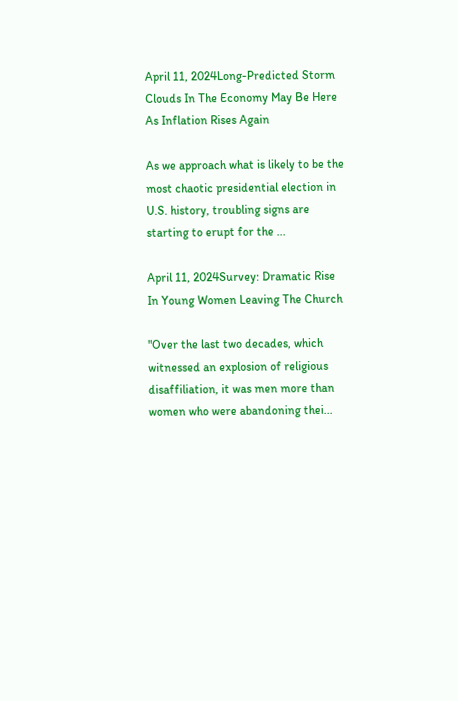April 11, 2024Long-Predicted Storm Clouds In The Economy May Be Here As Inflation Rises Again

As we approach what is likely to be the most chaotic presidential election in U.S. history, troubling signs are starting to erupt for the ...

April 11, 2024Survey: Dramatic Rise In Young Women Leaving The Church

"Over the last two decades, which witnessed an explosion of religious disaffiliation, it was men more than women who were abandoning thei...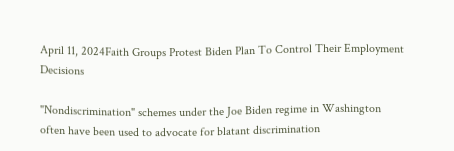April 11, 2024Faith Groups Protest Biden Plan To Control Their Employment Decisions

"Nondiscrimination" schemes under the Joe Biden regime in Washington often have been used to advocate for blatant discrimination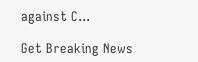against C...

Get Breaking News